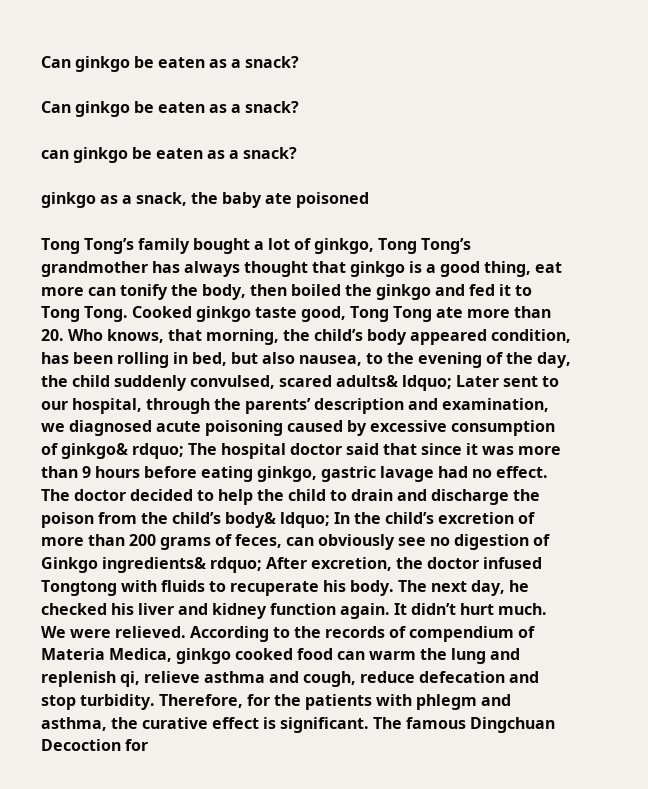Can ginkgo be eaten as a snack?

Can ginkgo be eaten as a snack?

can ginkgo be eaten as a snack?

ginkgo as a snack, the baby ate poisoned

Tong Tong’s family bought a lot of ginkgo, Tong Tong’s grandmother has always thought that ginkgo is a good thing, eat more can tonify the body, then boiled the ginkgo and fed it to Tong Tong. Cooked ginkgo taste good, Tong Tong ate more than 20. Who knows, that morning, the child’s body appeared condition, has been rolling in bed, but also nausea, to the evening of the day, the child suddenly convulsed, scared adults& ldquo; Later sent to our hospital, through the parents’ description and examination, we diagnosed acute poisoning caused by excessive consumption of ginkgo& rdquo; The hospital doctor said that since it was more than 9 hours before eating ginkgo, gastric lavage had no effect. The doctor decided to help the child to drain and discharge the poison from the child’s body& ldquo; In the child’s excretion of more than 200 grams of feces, can obviously see no digestion of Ginkgo ingredients& rdquo; After excretion, the doctor infused Tongtong with fluids to recuperate his body. The next day, he checked his liver and kidney function again. It didn’t hurt much. We were relieved. According to the records of compendium of Materia Medica, ginkgo cooked food can warm the lung and replenish qi, relieve asthma and cough, reduce defecation and stop turbidity. Therefore, for the patients with phlegm and asthma, the curative effect is significant. The famous Dingchuan Decoction for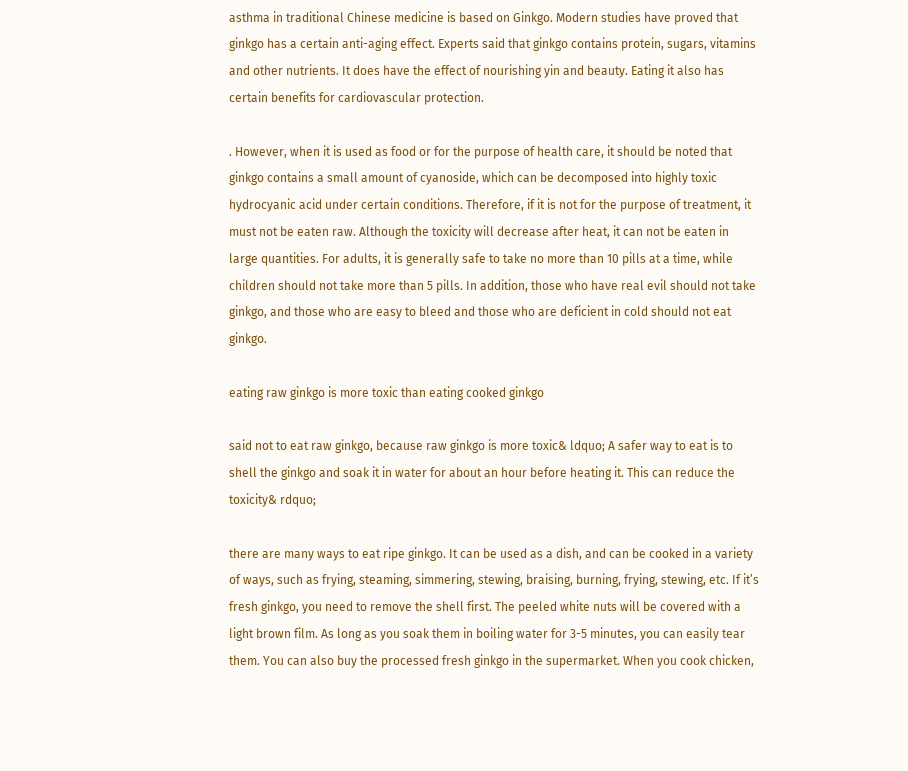asthma in traditional Chinese medicine is based on Ginkgo. Modern studies have proved that ginkgo has a certain anti-aging effect. Experts said that ginkgo contains protein, sugars, vitamins and other nutrients. It does have the effect of nourishing yin and beauty. Eating it also has certain benefits for cardiovascular protection.

. However, when it is used as food or for the purpose of health care, it should be noted that ginkgo contains a small amount of cyanoside, which can be decomposed into highly toxic hydrocyanic acid under certain conditions. Therefore, if it is not for the purpose of treatment, it must not be eaten raw. Although the toxicity will decrease after heat, it can not be eaten in large quantities. For adults, it is generally safe to take no more than 10 pills at a time, while children should not take more than 5 pills. In addition, those who have real evil should not take ginkgo, and those who are easy to bleed and those who are deficient in cold should not eat ginkgo.

eating raw ginkgo is more toxic than eating cooked ginkgo

said not to eat raw ginkgo, because raw ginkgo is more toxic& ldquo; A safer way to eat is to shell the ginkgo and soak it in water for about an hour before heating it. This can reduce the toxicity& rdquo;

there are many ways to eat ripe ginkgo. It can be used as a dish, and can be cooked in a variety of ways, such as frying, steaming, simmering, stewing, braising, burning, frying, stewing, etc. If it’s fresh ginkgo, you need to remove the shell first. The peeled white nuts will be covered with a light brown film. As long as you soak them in boiling water for 3-5 minutes, you can easily tear them. You can also buy the processed fresh ginkgo in the supermarket. When you cook chicken,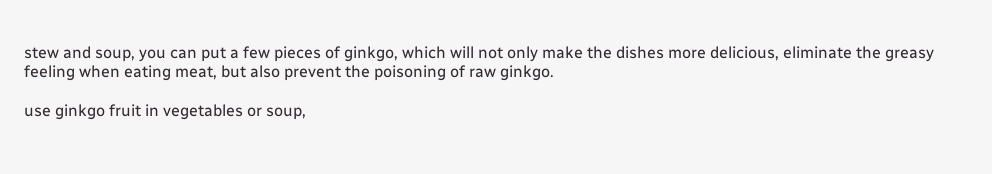stew and soup, you can put a few pieces of ginkgo, which will not only make the dishes more delicious, eliminate the greasy feeling when eating meat, but also prevent the poisoning of raw ginkgo.

use ginkgo fruit in vegetables or soup,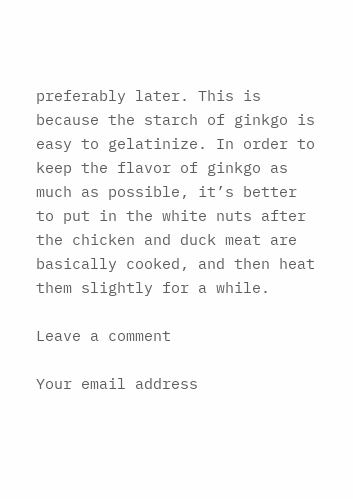preferably later. This is because the starch of ginkgo is easy to gelatinize. In order to keep the flavor of ginkgo as much as possible, it’s better to put in the white nuts after the chicken and duck meat are basically cooked, and then heat them slightly for a while.

Leave a comment

Your email address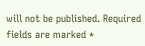will not be published. Required fields are marked *